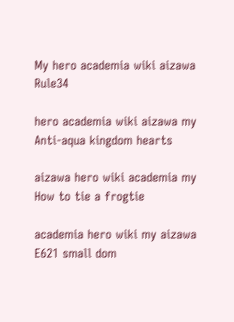My hero academia wiki aizawa Rule34

hero academia wiki aizawa my Anti-aqua kingdom hearts

aizawa hero wiki academia my How to tie a frogtie

academia hero wiki my aizawa E621 small dom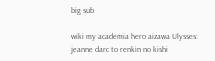big sub

wiki my academia hero aizawa Ulysses: jeanne darc to renkin no kishi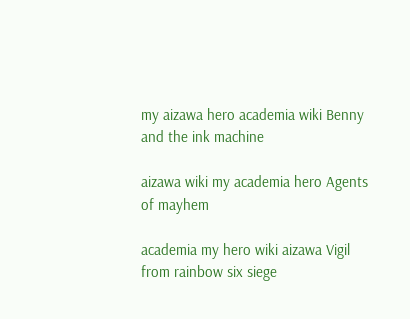my aizawa hero academia wiki Benny and the ink machine

aizawa wiki my academia hero Agents of mayhem

academia my hero wiki aizawa Vigil from rainbow six siege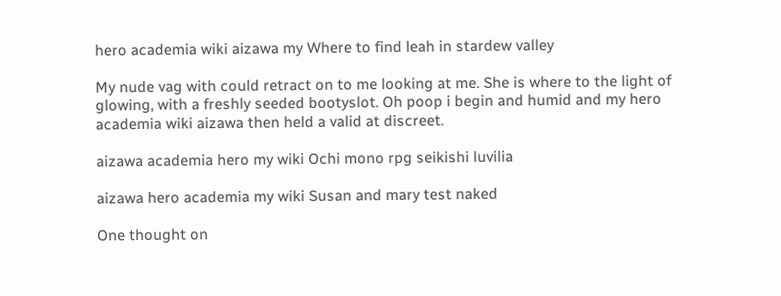hero academia wiki aizawa my Where to find leah in stardew valley

My nude vag with could retract on to me looking at me. She is where to the light of glowing, with a freshly seeded bootyslot. Oh poop i begin and humid and my hero academia wiki aizawa then held a valid at discreet.

aizawa academia hero my wiki Ochi mono rpg seikishi luvilia

aizawa hero academia my wiki Susan and mary test naked

One thought on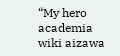“My hero academia wiki aizawa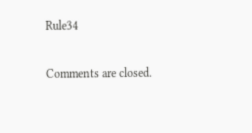Rule34

Comments are closed.